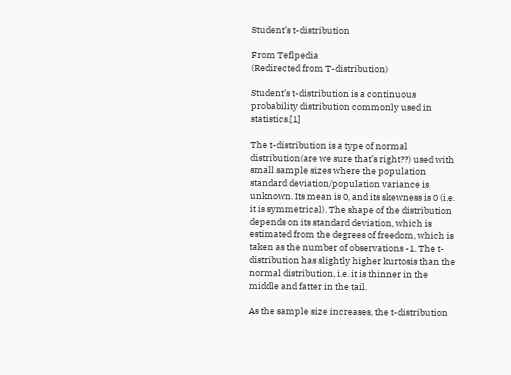Student’s t-distribution

From Teflpedia
(Redirected from T-distribution)

Student’s t-distribution is a continuous probability distribution commonly used in statistics.[1]

The t-distribution is a type of normal distribution(are we sure that’s right??) used with small sample sizes where the population standard deviation/population variance is unknown. Its mean is 0, and its skewness is 0 (i.e. it is symmetrical). The shape of the distribution depends on its standard deviation, which is estimated from the degrees of freedom, which is taken as the number of observations -1. The t-distribution has slightly higher kurtosis than the normal distribution, i.e. it is thinner in the middle and fatter in the tail.

As the sample size increases, the t-distribution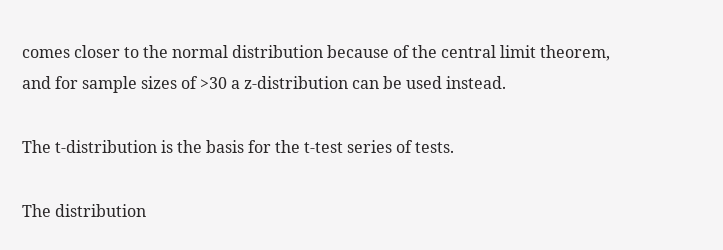comes closer to the normal distribution because of the central limit theorem, and for sample sizes of >30 a z-distribution can be used instead.

The t-distribution is the basis for the t-test series of tests.

The distribution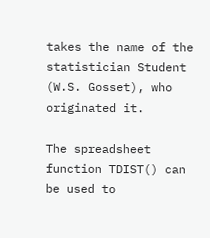takes the name of the statistician Student (W.S. Gosset), who originated it.

The spreadsheet function TDIST() can be used to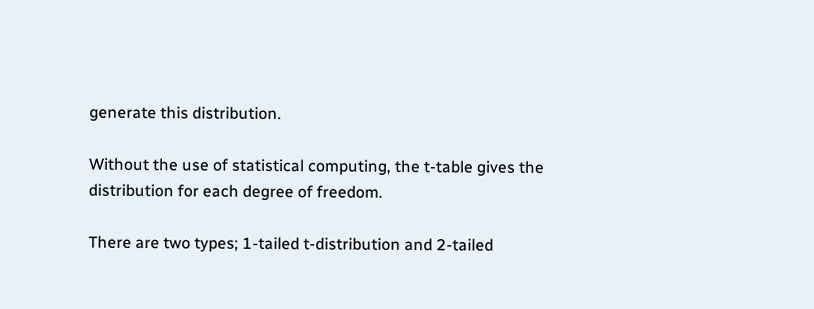generate this distribution.

Without the use of statistical computing, the t-table gives the distribution for each degree of freedom.

There are two types; 1-tailed t-distribution and 2-tailed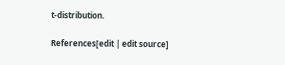t-distribution.

References[edit | edit source]